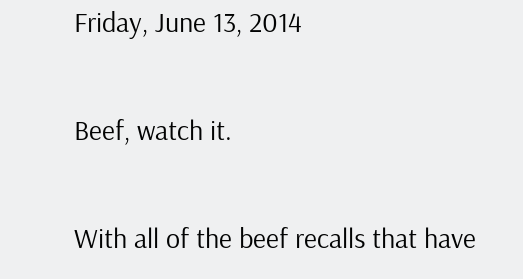Friday, June 13, 2014

Beef, watch it.

With all of the beef recalls that have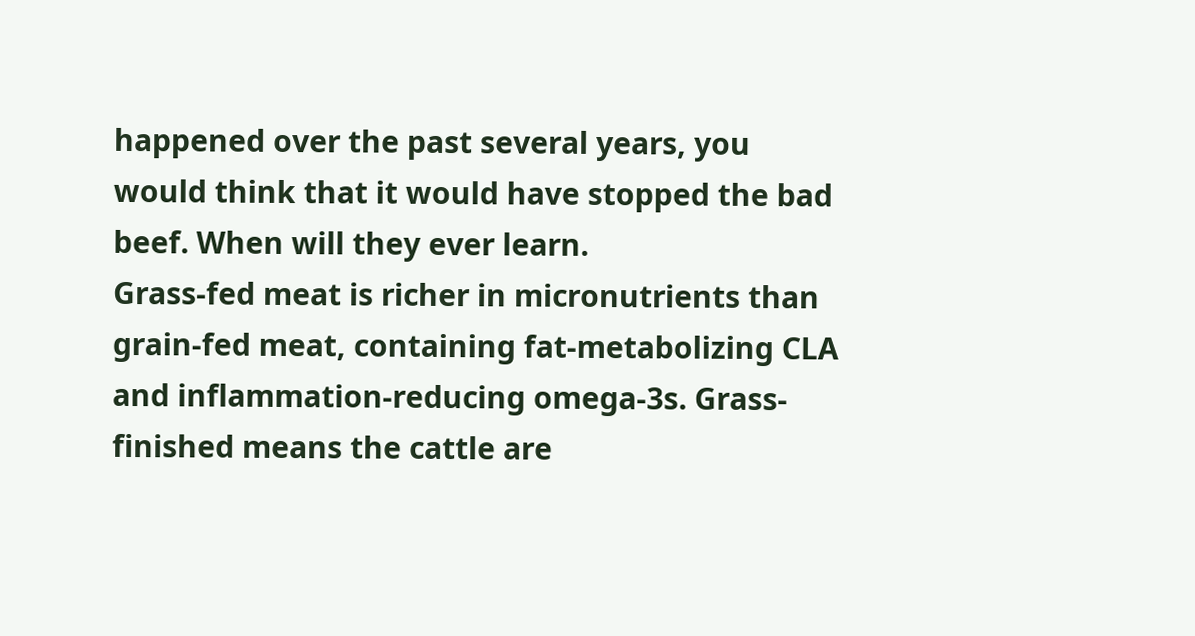happened over the past several years, you would think that it would have stopped the bad beef. When will they ever learn.
Grass-fed meat is richer in micronutrients than grain-fed meat, containing fat-metabolizing CLA and inflammation-reducing omega-3s. Grass-finished means the cattle are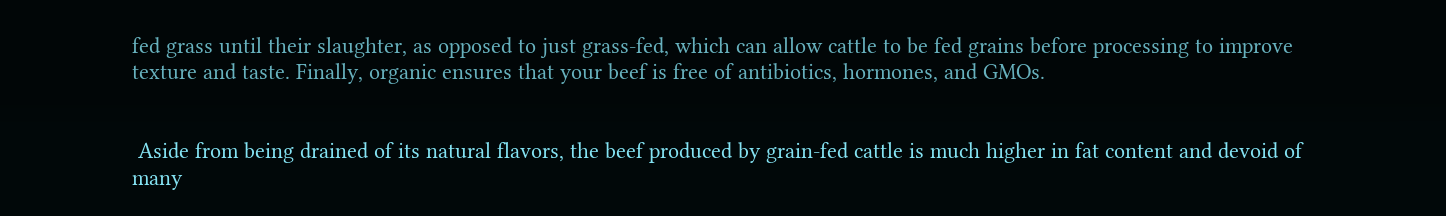fed grass until their slaughter, as opposed to just grass-fed, which can allow cattle to be fed grains before processing to improve texture and taste. Finally, organic ensures that your beef is free of antibiotics, hormones, and GMOs.


 Aside from being drained of its natural flavors, the beef produced by grain-fed cattle is much higher in fat content and devoid of many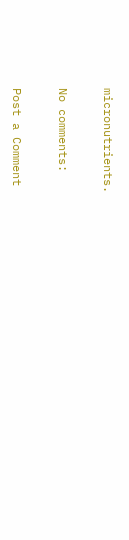micronutrients.

No comments:

Post a Comment